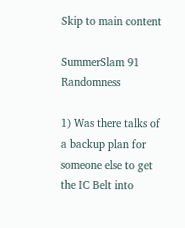Skip to main content

SummerSlam 91 Randomness

1) Was there talks of a backup plan for someone else to get the IC Belt into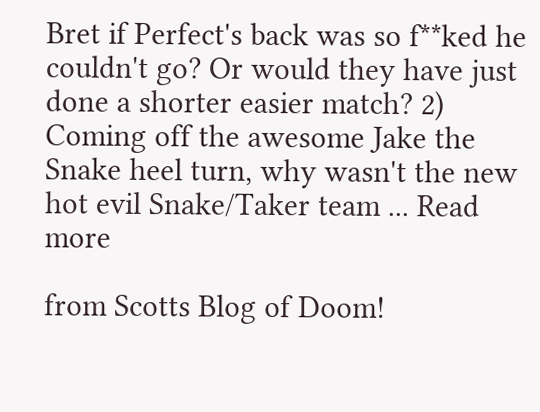Bret if Perfect's back was so f**ked he couldn't go? Or would they have just done a shorter easier match? 2) Coming off the awesome Jake the Snake heel turn, why wasn't the new hot evil Snake/Taker team ... Read more

from Scotts Blog of Doom!